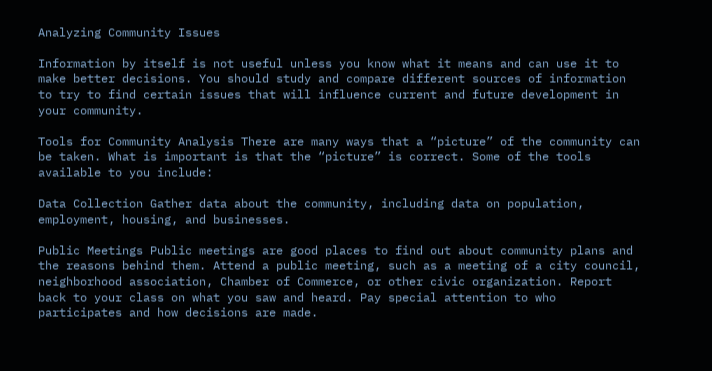Analyzing Community Issues

Information by itself is not useful unless you know what it means and can use it to make better decisions. You should study and compare different sources of information to try to find certain issues that will influence current and future development in your community.

Tools for Community Analysis There are many ways that a “picture” of the community can be taken. What is important is that the “picture” is correct. Some of the tools available to you include:

Data Collection Gather data about the community, including data on population, employment, housing, and businesses.

Public Meetings Public meetings are good places to find out about community plans and the reasons behind them. Attend a public meeting, such as a meeting of a city council, neighborhood association, Chamber of Commerce, or other civic organization. Report back to your class on what you saw and heard. Pay special attention to who participates and how decisions are made.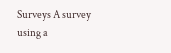Surveys A survey using a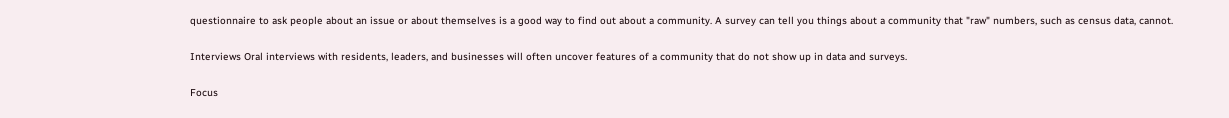questionnaire to ask people about an issue or about themselves is a good way to find out about a community. A survey can tell you things about a community that "raw" numbers, such as census data, cannot.

Interviews Oral interviews with residents, leaders, and businesses will often uncover features of a community that do not show up in data and surveys.

Focus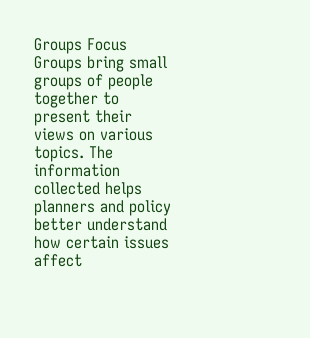Groups Focus Groups bring small groups of people together to present their views on various topics. The information collected helps planners and policy better understand how certain issues affect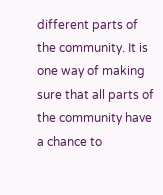different parts of the community. It is one way of making sure that all parts of the community have a chance to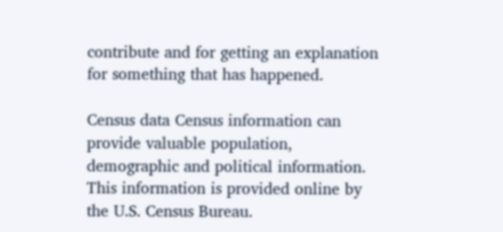contribute and for getting an explanation for something that has happened.

Census data Census information can provide valuable population, demographic and political information. This information is provided online by the U.S. Census Bureau.